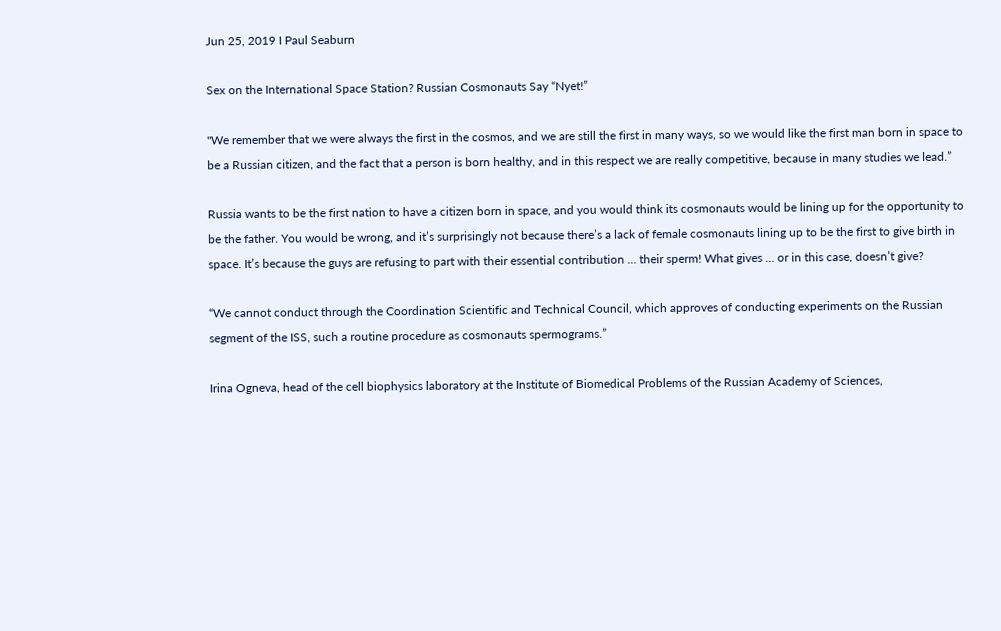Jun 25, 2019 I Paul Seaburn

Sex on the International Space Station? Russian Cosmonauts Say “Nyet!”

"We remember that we were always the first in the cosmos, and we are still the first in many ways, so we would like the first man born in space to be a Russian citizen, and the fact that a person is born healthy, and in this respect we are really competitive, because in many studies we lead.”

Russia wants to be the first nation to have a citizen born in space, and you would think its cosmonauts would be lining up for the opportunity to be the father. You would be wrong, and it’s surprisingly not because there’s a lack of female cosmonauts lining up to be the first to give birth in space. It’s because the guys are refusing to part with their essential contribution … their sperm! What gives … or in this case, doesn’t give?

“We cannot conduct through the Coordination Scientific and Technical Council, which approves of conducting experiments on the Russian segment of the ISS, such a routine procedure as cosmonauts spermograms.”

Irina Ogneva, head of the cell biophysics laboratory at the Institute of Biomedical Problems of the Russian Academy of Sciences,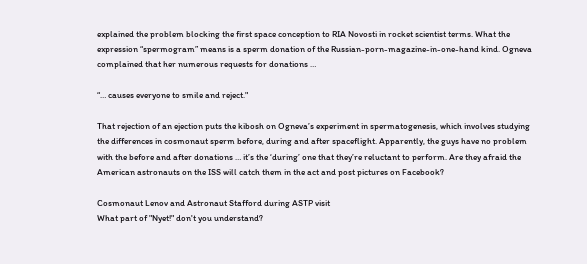explained the problem blocking the first space conception to RIA Novosti in rocket scientist terms. What the expression “spermogram” means is a sperm donation of the Russian-porn-magazine-in-one-hand kind. Ogneva complained that her numerous requests for donations …

“… causes everyone to smile and reject."

That rejection of an ejection puts the kibosh on Ogneva’s experiment in spermatogenesis, which involves studying the differences in cosmonaut sperm before, during and after spaceflight. Apparently, the guys have no problem with the before and after donations … it’s the ‘during’ one that they’re reluctant to perform. Are they afraid the American astronauts on the ISS will catch them in the act and post pictures on Facebook?

Cosmonaut Lenov and Astronaut Stafford during ASTP visit
What part of "Nyet!" don't you understand?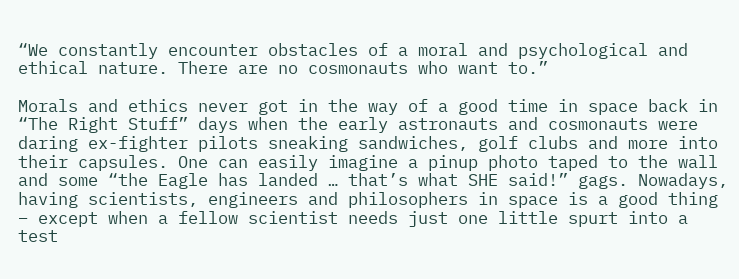“We constantly encounter obstacles of a moral and psychological and ethical nature. There are no cosmonauts who want to.”

Morals and ethics never got in the way of a good time in space back in “The Right Stuff” days when the early astronauts and cosmonauts were daring ex-fighter pilots sneaking sandwiches, golf clubs and more into their capsules. One can easily imagine a pinup photo taped to the wall and some “the Eagle has landed … that’s what SHE said!” gags. Nowadays, having scientists, engineers and philosophers in space is a good thing – except when a fellow scientist needs just one little spurt into a test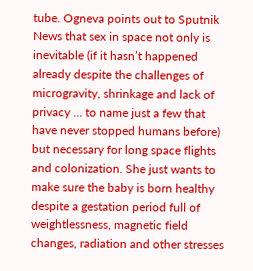tube. Ogneva points out to Sputnik News that sex in space not only is inevitable (if it hasn’t happened already despite the challenges of microgravity, shrinkage and lack of privacy … to name just a few that have never stopped humans before) but necessary for long space flights and colonization. She just wants to make sure the baby is born healthy despite a gestation period full of weightlessness, magnetic field changes, radiation and other stresses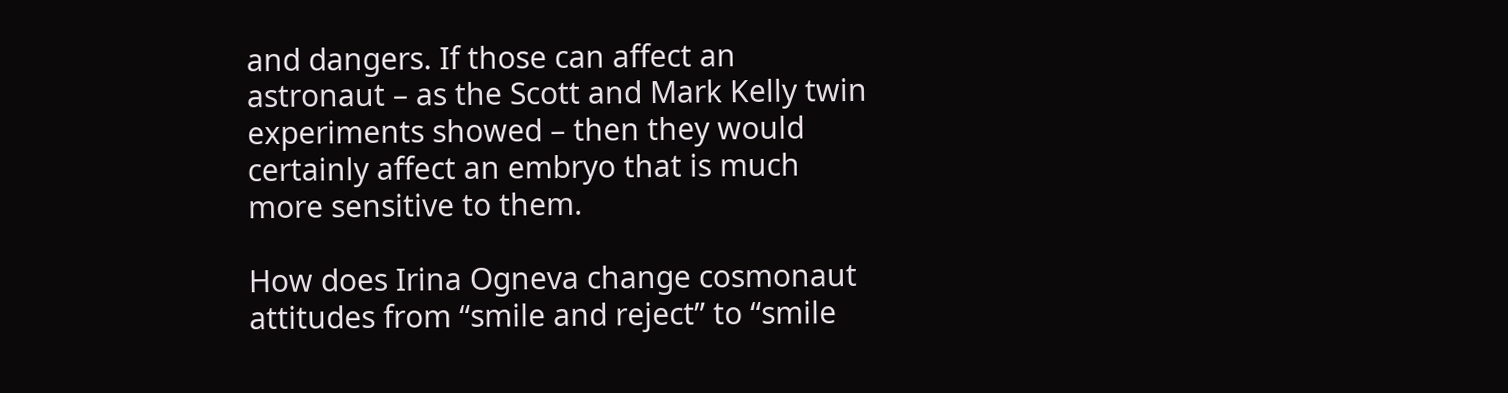and dangers. If those can affect an astronaut – as the Scott and Mark Kelly twin experiments showed – then they would certainly affect an embryo that is much more sensitive to them.

How does Irina Ogneva change cosmonaut attitudes from “smile and reject” to “smile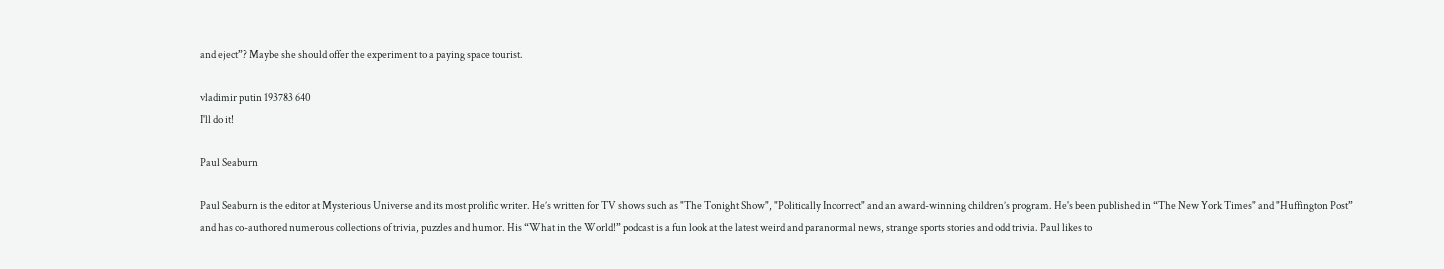and eject”? Maybe she should offer the experiment to a paying space tourist.

vladimir putin 193783 640
I'll do it!

Paul Seaburn

Paul Seaburn is the editor at Mysterious Universe and its most prolific writer. He’s written for TV shows such as "The Tonight Show", "Politically Incorrect" and an award-winning children’s program. He's been published in “The New York Times" and "Huffington Post” and has co-authored numerous collections of trivia, puzzles and humor. His “What in the World!” podcast is a fun look at the latest weird and paranormal news, strange sports stories and odd trivia. Paul likes to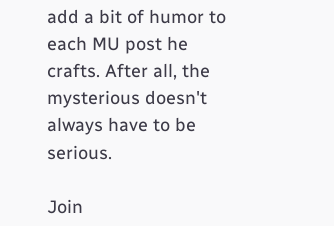add a bit of humor to each MU post he crafts. After all, the mysterious doesn't always have to be serious.

Join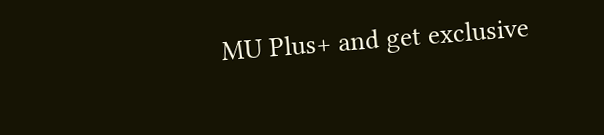MU Plus+ and get exclusive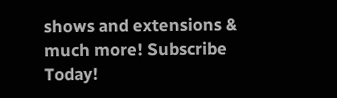shows and extensions & much more! Subscribe Today!